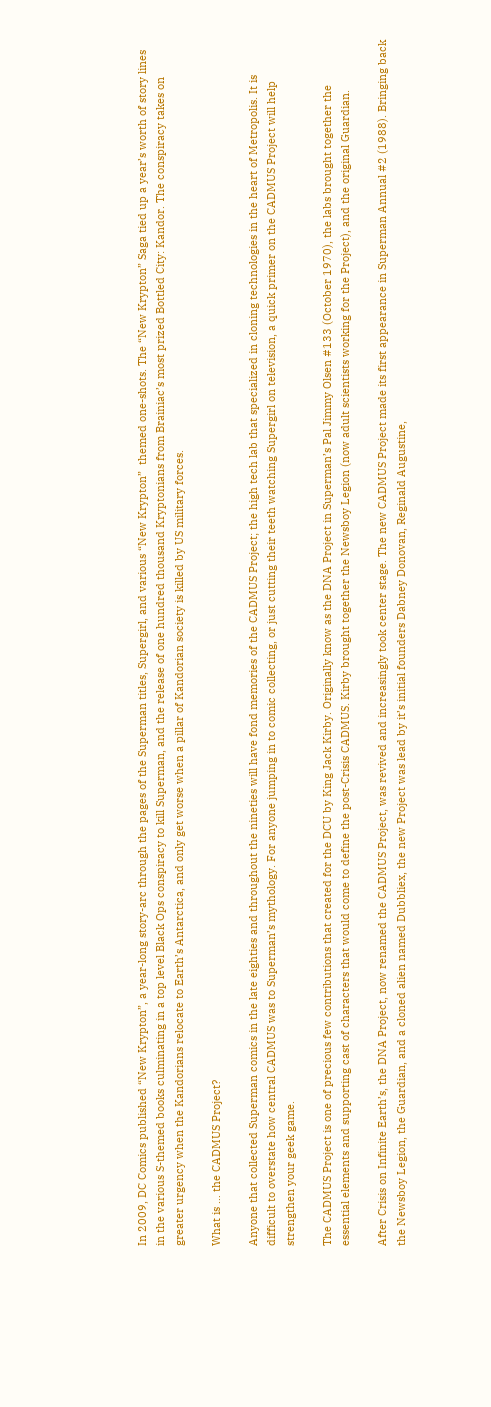In 2009, DC Comics published “New Krypton”, a year-long story-arc through the pages of the Superman titles, Supergirl, and various “New Krypton”  themed one-shots. The “New Krypton” Saga tied up a year’s worth of story lines in the various S-themed books culminating in a top level Black Ops conspiracy to kill Superman, and the release of one hundred thousand Kryptonians from Brainiac’s most prized Bottled City: Kandor. The conspiracy takes on greater urgency when the Kandorians relocate to Earth’s Antarctica, and only get worse when a pillar of Kandorian society is killed by US military forces.

What is … the CADMUS Project?

Anyone that collected Superman comics in the late eighties and throughout the nineties will have fond memories of the CADMUS Project; the high tech lab that specialized in cloning technologies in the heart of Metropolis. It is difficult to overstate how central CADMUS was to Superman’s mythology. For anyone jumping in to comic collecting, or just cutting their teeth watching Supergirl on television, a quick primer on the CADMUS Project will help strengthen your geek game.

The CADMUS Project is one of precious few contributions that created for the DCU by King Jack Kirby. Originally know as the DNA Project in Superman’s Pal Jimmy Olsen #133 (October 1970), the labs brought together the essential elements and supporting cast of characters that would come to define the post-Crisis CADMUS. Kirby brought together the Newsboy Legion (now adult scientists working for the Project), and the original Guardian.

After Crisis on Infinite Earth’s, the DNA Project, now renamed the CADMUS Project, was revived and increasingly took center stage. The new CADMUS Project made its first appearance in Superman Annual #2 (1988). Bringing back the Newsboy Legion, the Guardian, and a cloned alien named Dubbliex, the new Project was lead by it’s initial founders Dabney Donovan, Reginald Augustine,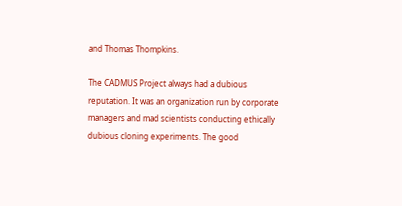and Thomas Thompkins.

The CADMUS Project always had a dubious reputation. It was an organization run by corporate managers and mad scientists conducting ethically dubious cloning experiments. The good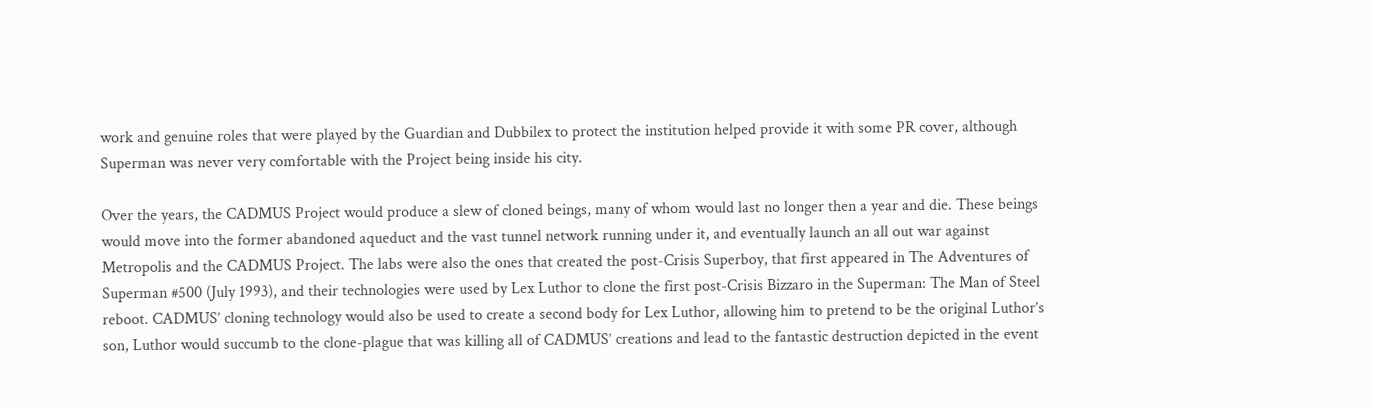work and genuine roles that were played by the Guardian and Dubbilex to protect the institution helped provide it with some PR cover, although Superman was never very comfortable with the Project being inside his city.

Over the years, the CADMUS Project would produce a slew of cloned beings, many of whom would last no longer then a year and die. These beings would move into the former abandoned aqueduct and the vast tunnel network running under it, and eventually launch an all out war against Metropolis and the CADMUS Project. The labs were also the ones that created the post-Crisis Superboy, that first appeared in The Adventures of Superman #500 (July 1993), and their technologies were used by Lex Luthor to clone the first post-Crisis Bizzaro in the Superman: The Man of Steel reboot. CADMUS’ cloning technology would also be used to create a second body for Lex Luthor, allowing him to pretend to be the original Luthor’s son, Luthor would succumb to the clone-plague that was killing all of CADMUS’ creations and lead to the fantastic destruction depicted in the event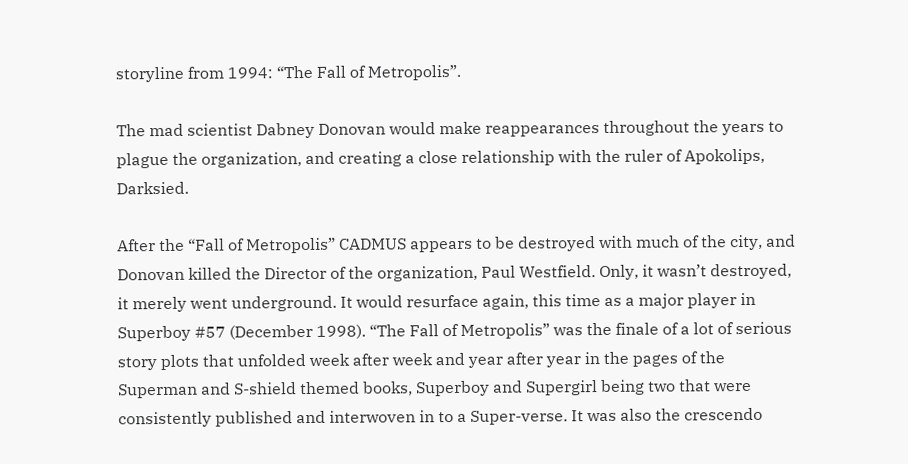storyline from 1994: “The Fall of Metropolis”.

The mad scientist Dabney Donovan would make reappearances throughout the years to plague the organization, and creating a close relationship with the ruler of Apokolips, Darksied.

After the “Fall of Metropolis” CADMUS appears to be destroyed with much of the city, and Donovan killed the Director of the organization, Paul Westfield. Only, it wasn’t destroyed, it merely went underground. It would resurface again, this time as a major player in Superboy #57 (December 1998). “The Fall of Metropolis” was the finale of a lot of serious story plots that unfolded week after week and year after year in the pages of the Superman and S-shield themed books, Superboy and Supergirl being two that were consistently published and interwoven in to a Super-verse. It was also the crescendo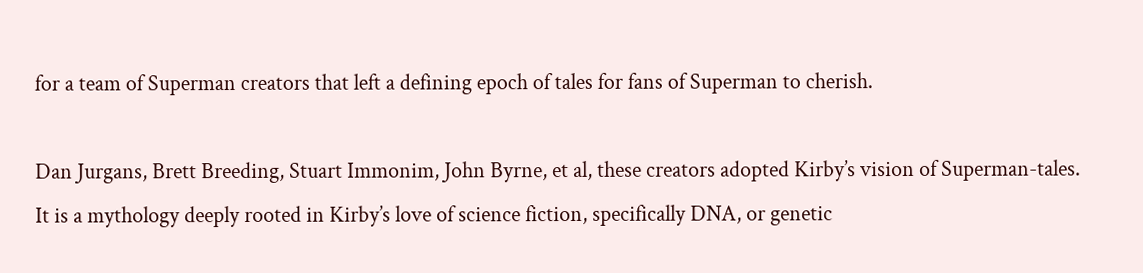for a team of Superman creators that left a defining epoch of tales for fans of Superman to cherish.

Dan Jurgans, Brett Breeding, Stuart Immonim, John Byrne, et al, these creators adopted Kirby’s vision of Superman-tales. It is a mythology deeply rooted in Kirby’s love of science fiction, specifically DNA, or genetic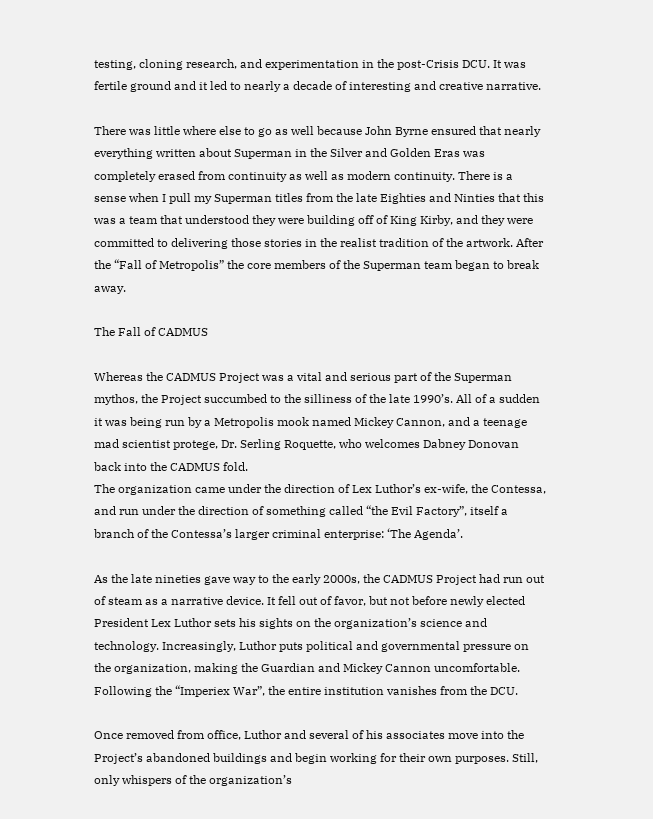testing, cloning research, and experimentation in the post-Crisis DCU. It was fertile ground and it led to nearly a decade of interesting and creative narrative.

There was little where else to go as well because John Byrne ensured that nearly everything written about Superman in the Silver and Golden Eras was completely erased from continuity as well as modern continuity. There is a sense when I pull my Superman titles from the late Eighties and Ninties that this was a team that understood they were building off of King Kirby, and they were committed to delivering those stories in the realist tradition of the artwork. After the “Fall of Metropolis” the core members of the Superman team began to break away.

The Fall of CADMUS

Whereas the CADMUS Project was a vital and serious part of the Superman mythos, the Project succumbed to the silliness of the late 1990’s. All of a sudden it was being run by a Metropolis mook named Mickey Cannon, and a teenage mad scientist protege, Dr. Serling Roquette, who welcomes Dabney Donovan back into the CADMUS fold.
The organization came under the direction of Lex Luthor’s ex-wife, the Contessa, and run under the direction of something called “the Evil Factory”, itself a branch of the Contessa’s larger criminal enterprise: ‘The Agenda’.

As the late nineties gave way to the early 2000s, the CADMUS Project had run out of steam as a narrative device. It fell out of favor, but not before newly elected President Lex Luthor sets his sights on the organization’s science and technology. Increasingly, Luthor puts political and governmental pressure on the organization, making the Guardian and Mickey Cannon uncomfortable. Following the “Imperiex War”, the entire institution vanishes from the DCU.

Once removed from office, Luthor and several of his associates move into the Project’s abandoned buildings and begin working for their own purposes. Still, only whispers of the organization’s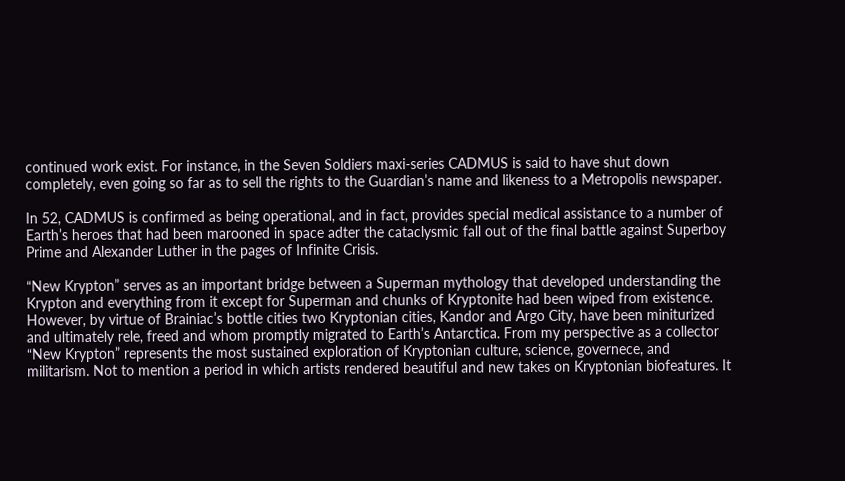continued work exist. For instance, in the Seven Soldiers maxi-series CADMUS is said to have shut down completely, even going so far as to sell the rights to the Guardian’s name and likeness to a Metropolis newspaper.

In 52, CADMUS is confirmed as being operational, and in fact, provides special medical assistance to a number of Earth’s heroes that had been marooned in space adter the cataclysmic fall out of the final battle against Superboy Prime and Alexander Luther in the pages of Infinite Crisis.

“New Krypton” serves as an important bridge between a Superman mythology that developed understanding the Krypton and everything from it except for Superman and chunks of Kryptonite had been wiped from existence. However, by virtue of Brainiac’s bottle cities two Kryptonian cities, Kandor and Argo City, have been miniturized and ultimately rele, freed and whom promptly migrated to Earth’s Antarctica. From my perspective as a collector “New Krypton” represents the most sustained exploration of Kryptonian culture, science, governece, and militarism. Not to mention a period in which artists rendered beautiful and new takes on Kryptonian biofeatures. It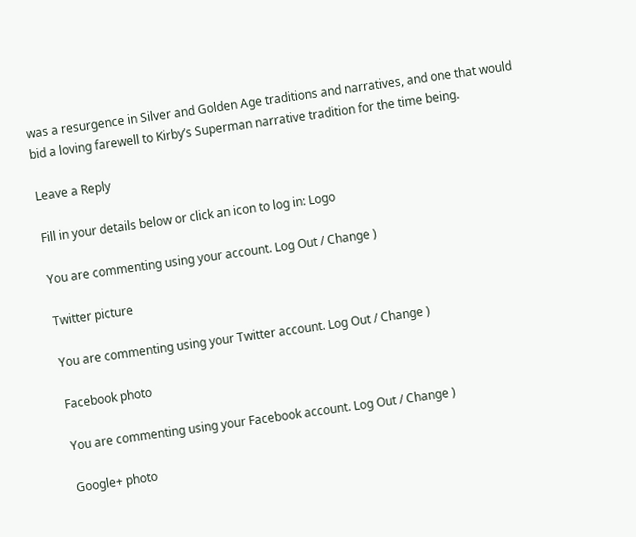was a resurgence in Silver and Golden Age traditions and narratives, and one that would bid a loving farewell to Kirby’s Superman narrative tradition for the time being.

Leave a Reply

Fill in your details below or click an icon to log in: Logo

You are commenting using your account. Log Out / Change )

Twitter picture

You are commenting using your Twitter account. Log Out / Change )

Facebook photo

You are commenting using your Facebook account. Log Out / Change )

Google+ photo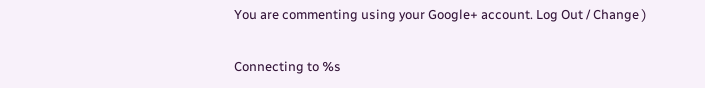You are commenting using your Google+ account. Log Out / Change )

Connecting to %s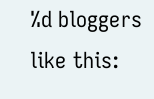%d bloggers like this: